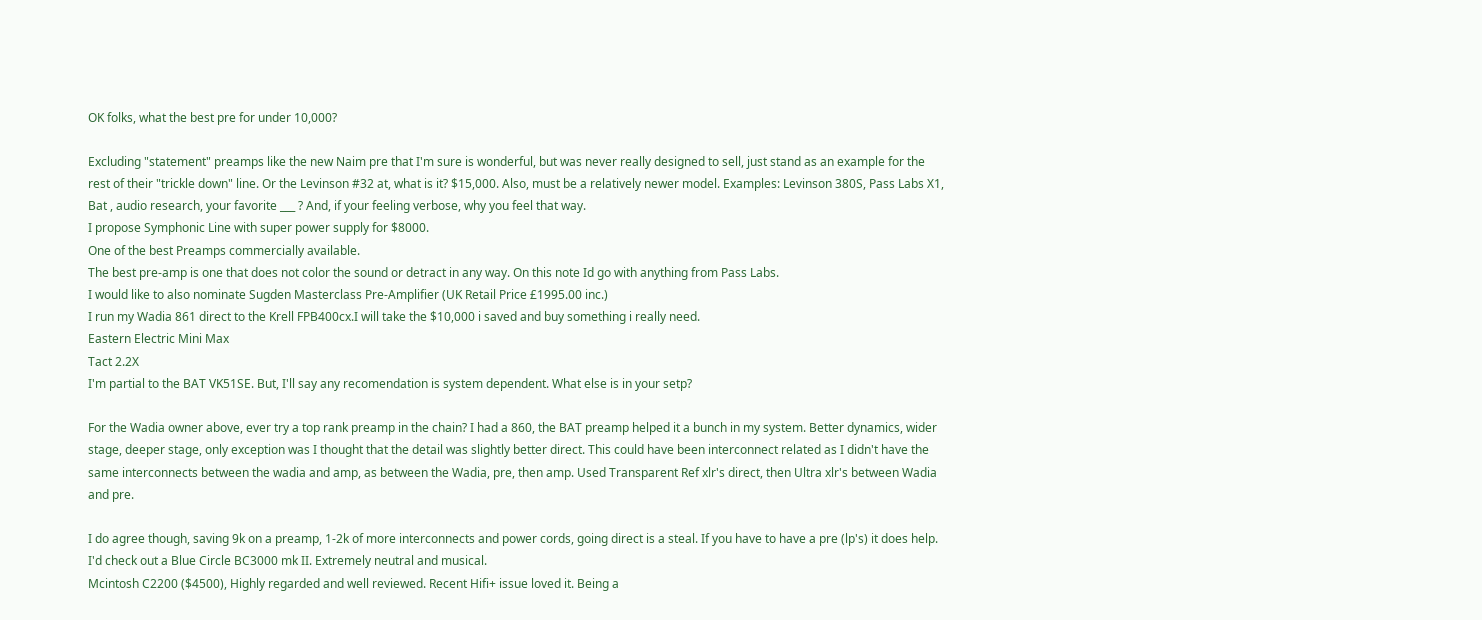OK folks, what the best pre for under 10,000?

Excluding "statement" preamps like the new Naim pre that I'm sure is wonderful, but was never really designed to sell, just stand as an example for the rest of their "trickle down" line. Or the Levinson #32 at, what is it? $15,000. Also, must be a relatively newer model. Examples: Levinson 380S, Pass Labs X1, Bat , audio research, your favorite ___ ? And, if your feeling verbose, why you feel that way.
I propose Symphonic Line with super power supply for $8000.
One of the best Preamps commercially available.
The best pre-amp is one that does not color the sound or detract in any way. On this note Id go with anything from Pass Labs.
I would like to also nominate Sugden Masterclass Pre-Amplifier (UK Retail Price £1995.00 inc.)
I run my Wadia 861 direct to the Krell FPB400cx.I will take the $10,000 i saved and buy something i really need.
Eastern Electric Mini Max
Tact 2.2X
I'm partial to the BAT VK51SE. But, I'll say any recomendation is system dependent. What else is in your setp?

For the Wadia owner above, ever try a top rank preamp in the chain? I had a 860, the BAT preamp helped it a bunch in my system. Better dynamics, wider stage, deeper stage, only exception was I thought that the detail was slightly better direct. This could have been interconnect related as I didn't have the same interconnects between the wadia and amp, as between the Wadia, pre, then amp. Used Transparent Ref xlr's direct, then Ultra xlr's between Wadia and pre.

I do agree though, saving 9k on a preamp, 1-2k of more interconnects and power cords, going direct is a steal. If you have to have a pre (lp's) it does help.
I'd check out a Blue Circle BC3000 mk II. Extremely neutral and musical.
Mcintosh C2200 ($4500), Highly regarded and well reviewed. Recent Hifi+ issue loved it. Being a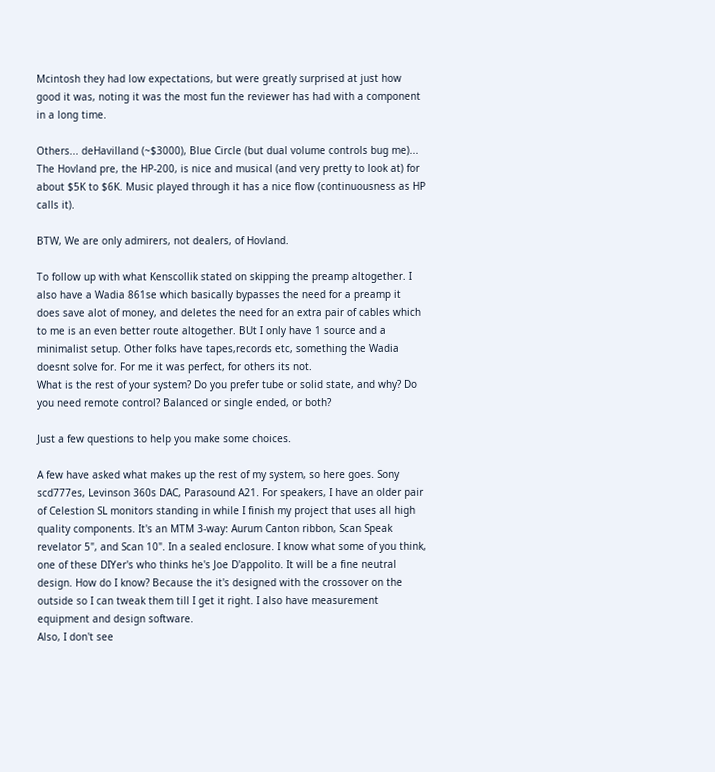Mcintosh they had low expectations, but were greatly surprised at just how good it was, noting it was the most fun the reviewer has had with a component in a long time.

Others... deHavilland (~$3000), Blue Circle (but dual volume controls bug me)...
The Hovland pre, the HP-200, is nice and musical (and very pretty to look at) for about $5K to $6K. Music played through it has a nice flow (continuousness as HP calls it).

BTW, We are only admirers, not dealers, of Hovland.

To follow up with what Kenscollik stated on skipping the preamp altogether. I also have a Wadia 861se which basically bypasses the need for a preamp it does save alot of money, and deletes the need for an extra pair of cables which to me is an even better route altogether. BUt I only have 1 source and a minimalist setup. Other folks have tapes,records etc, something the Wadia doesnt solve for. For me it was perfect, for others its not.
What is the rest of your system? Do you prefer tube or solid state, and why? Do you need remote control? Balanced or single ended, or both?

Just a few questions to help you make some choices.

A few have asked what makes up the rest of my system, so here goes. Sony scd777es, Levinson 360s DAC, Parasound A21. For speakers, I have an older pair of Celestion SL monitors standing in while I finish my project that uses all high quality components. It's an MTM 3-way: Aurum Canton ribbon, Scan Speak revelator 5", and Scan 10". In a sealed enclosure. I know what some of you think, one of these DIYer's who thinks he's Joe D'appolito. It will be a fine neutral design. How do I know? Because the it's designed with the crossover on the outside so I can tweak them till I get it right. I also have measurement equipment and design software.
Also, I don't see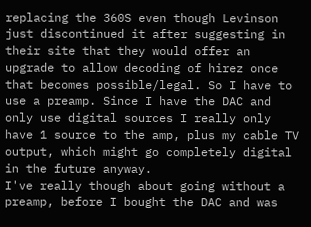replacing the 360S even though Levinson just discontinued it after suggesting in their site that they would offer an upgrade to allow decoding of hirez once that becomes possible/legal. So I have to use a preamp. Since I have the DAC and only use digital sources I really only have 1 source to the amp, plus my cable TV output, which might go completely digital in the future anyway.
I've really though about going without a preamp, before I bought the DAC and was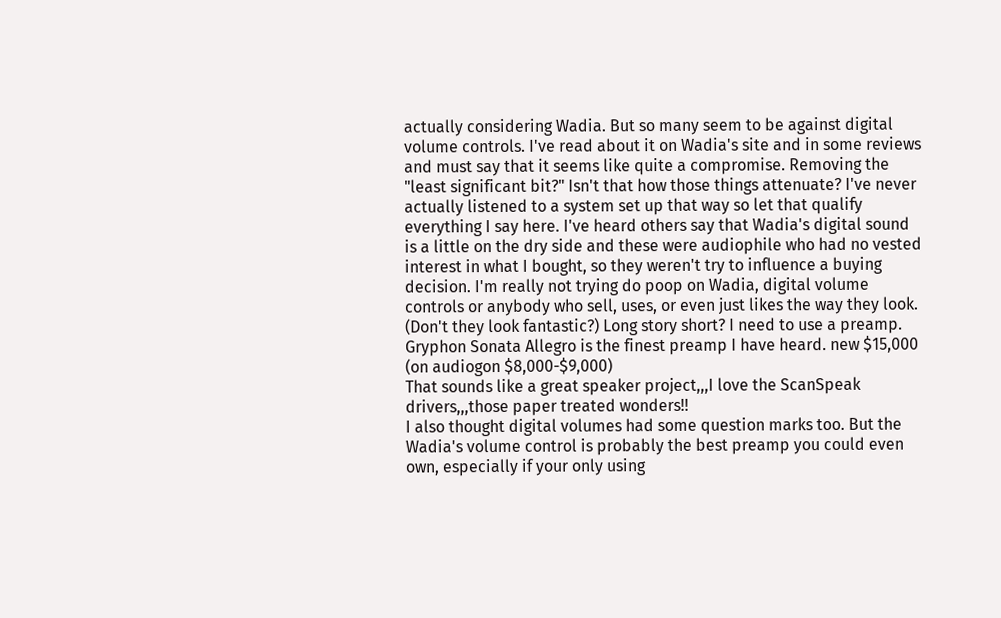actually considering Wadia. But so many seem to be against digital volume controls. I've read about it on Wadia's site and in some reviews and must say that it seems like quite a compromise. Removing the "least significant bit?" Isn't that how those things attenuate? I've never actually listened to a system set up that way so let that qualify everything I say here. I've heard others say that Wadia's digital sound is a little on the dry side and these were audiophile who had no vested interest in what I bought, so they weren't try to influence a buying decision. I'm really not trying do poop on Wadia, digital volume controls or anybody who sell, uses, or even just likes the way they look. (Don't they look fantastic?) Long story short? I need to use a preamp.
Gryphon Sonata Allegro is the finest preamp I have heard. new $15,000 (on audiogon $8,000-$9,000)
That sounds like a great speaker project,,,I love the ScanSpeak drivers,,,those paper treated wonders!!
I also thought digital volumes had some question marks too. But the Wadia's volume control is probably the best preamp you could even own, especially if your only using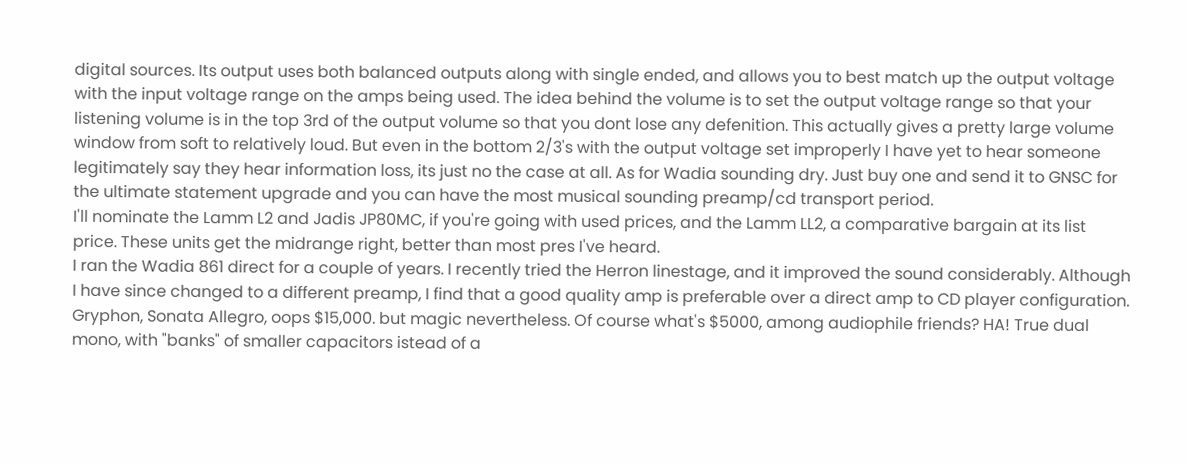digital sources. Its output uses both balanced outputs along with single ended, and allows you to best match up the output voltage with the input voltage range on the amps being used. The idea behind the volume is to set the output voltage range so that your listening volume is in the top 3rd of the output volume so that you dont lose any defenition. This actually gives a pretty large volume window from soft to relatively loud. But even in the bottom 2/3's with the output voltage set improperly I have yet to hear someone legitimately say they hear information loss, its just no the case at all. As for Wadia sounding dry. Just buy one and send it to GNSC for the ultimate statement upgrade and you can have the most musical sounding preamp/cd transport period.
I'll nominate the Lamm L2 and Jadis JP80MC, if you're going with used prices, and the Lamm LL2, a comparative bargain at its list price. These units get the midrange right, better than most pres I've heard.
I ran the Wadia 861 direct for a couple of years. I recently tried the Herron linestage, and it improved the sound considerably. Although I have since changed to a different preamp, I find that a good quality amp is preferable over a direct amp to CD player configuration.
Gryphon, Sonata Allegro, oops $15,000. but magic nevertheless. Of course what's $5000, among audiophile friends? HA! True dual mono, with "banks" of smaller capacitors istead of a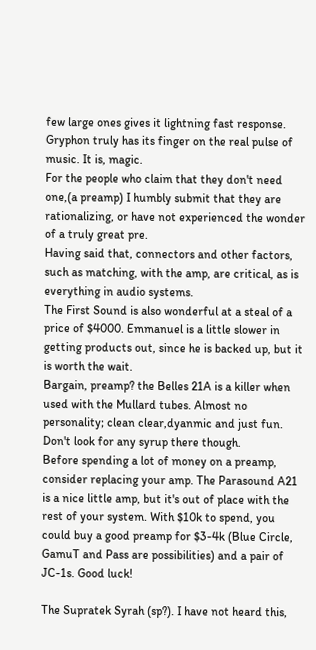few large ones gives it lightning fast response. Gryphon truly has its finger on the real pulse of music. It is, magic.
For the people who claim that they don't need one,(a preamp) I humbly submit that they are rationalizing, or have not experienced the wonder of a truly great pre.
Having said that, connectors and other factors, such as matching, with the amp, are critical, as is everything in audio systems.
The First Sound is also wonderful at a steal of a price of $4000. Emmanuel is a little slower in getting products out, since he is backed up, but it is worth the wait.
Bargain, preamp? the Belles 21A is a killer when used with the Mullard tubes. Almost no personality; clean clear,dyanmic and just fun. Don't look for any syrup there though.
Before spending a lot of money on a preamp, consider replacing your amp. The Parasound A21 is a nice little amp, but it's out of place with the rest of your system. With $10k to spend, you could buy a good preamp for $3-4k (Blue Circle, GamuT and Pass are possibilities) and a pair of JC-1s. Good luck!

The Supratek Syrah (sp?). I have not heard this,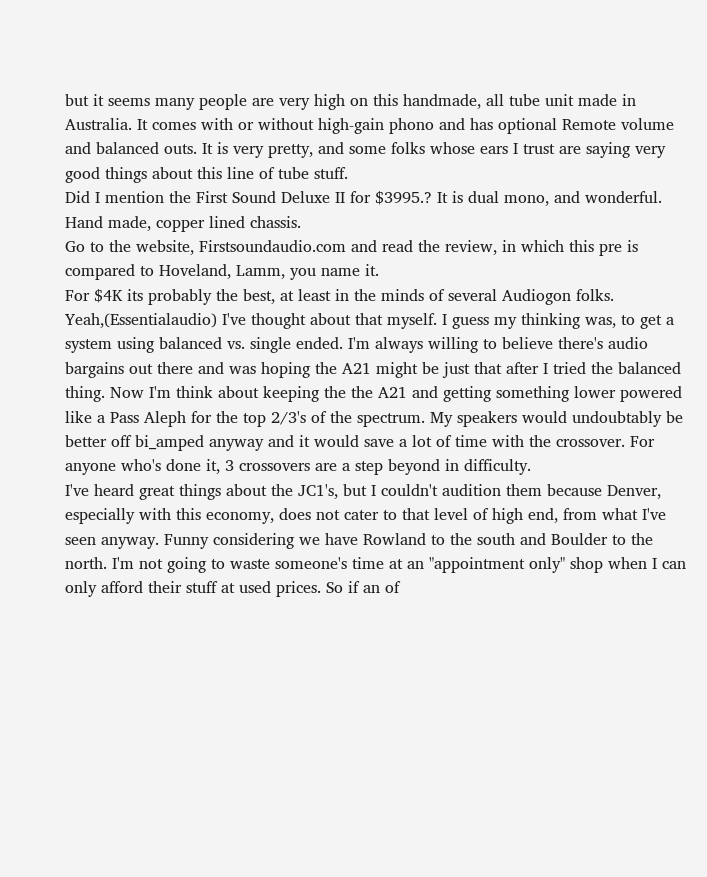but it seems many people are very high on this handmade, all tube unit made in Australia. It comes with or without high-gain phono and has optional Remote volume and balanced outs. It is very pretty, and some folks whose ears I trust are saying very good things about this line of tube stuff.
Did I mention the First Sound Deluxe II for $3995.? It is dual mono, and wonderful. Hand made, copper lined chassis.
Go to the website, Firstsoundaudio.com and read the review, in which this pre is compared to Hoveland, Lamm, you name it.
For $4K its probably the best, at least in the minds of several Audiogon folks.
Yeah,(Essentialaudio) I've thought about that myself. I guess my thinking was, to get a system using balanced vs. single ended. I'm always willing to believe there's audio bargains out there and was hoping the A21 might be just that after I tried the balanced thing. Now I'm think about keeping the the A21 and getting something lower powered like a Pass Aleph for the top 2/3's of the spectrum. My speakers would undoubtably be better off bi_amped anyway and it would save a lot of time with the crossover. For anyone who's done it, 3 crossovers are a step beyond in difficulty.
I've heard great things about the JC1's, but I couldn't audition them because Denver, especially with this economy, does not cater to that level of high end, from what I've seen anyway. Funny considering we have Rowland to the south and Boulder to the north. I'm not going to waste someone's time at an "appointment only" shop when I can only afford their stuff at used prices. So if an of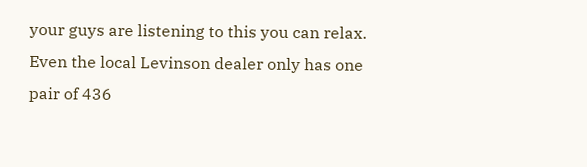your guys are listening to this you can relax.
Even the local Levinson dealer only has one pair of 436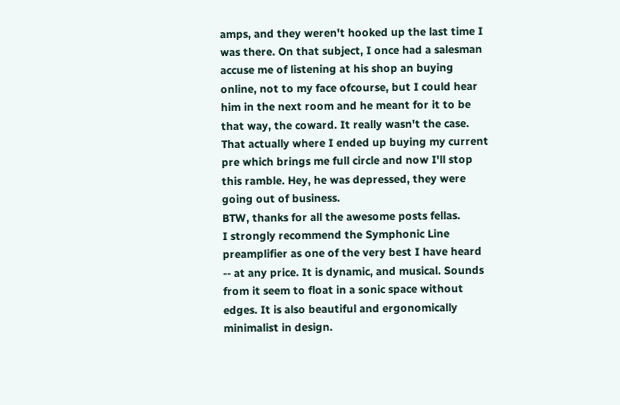amps, and they weren't hooked up the last time I was there. On that subject, I once had a salesman accuse me of listening at his shop an buying online, not to my face ofcourse, but I could hear him in the next room and he meant for it to be that way, the coward. It really wasn't the case. That actually where I ended up buying my current pre which brings me full circle and now I'll stop this ramble. Hey, he was depressed, they were going out of business.
BTW, thanks for all the awesome posts fellas.
I strongly recommend the Symphonic Line preamplifier as one of the very best I have heard -- at any price. It is dynamic, and musical. Sounds from it seem to float in a sonic space without edges. It is also beautiful and ergonomically minimalist in design.